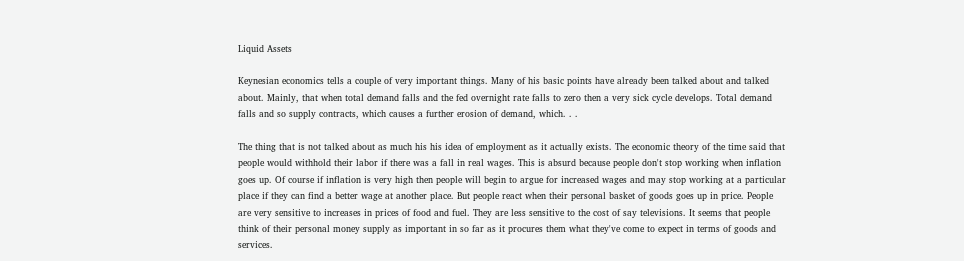Liquid Assets

Keynesian economics tells a couple of very important things. Many of his basic points have already been talked about and talked about. Mainly, that when total demand falls and the fed overnight rate falls to zero then a very sick cycle develops. Total demand falls and so supply contracts, which causes a further erosion of demand, which. . .

The thing that is not talked about as much his his idea of employment as it actually exists. The economic theory of the time said that people would withhold their labor if there was a fall in real wages. This is absurd because people don't stop working when inflation goes up. Of course if inflation is very high then people will begin to argue for increased wages and may stop working at a particular place if they can find a better wage at another place. But people react when their personal basket of goods goes up in price. People are very sensitive to increases in prices of food and fuel. They are less sensitive to the cost of say televisions. It seems that people think of their personal money supply as important in so far as it procures them what they've come to expect in terms of goods and services.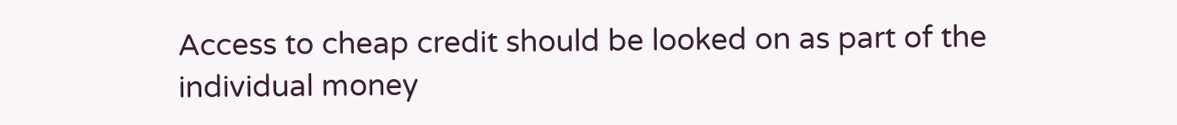Access to cheap credit should be looked on as part of the individual money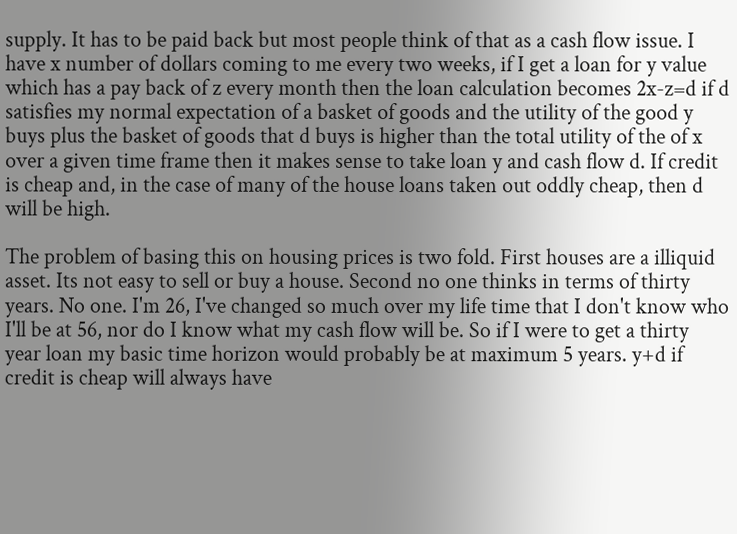supply. It has to be paid back but most people think of that as a cash flow issue. I have x number of dollars coming to me every two weeks, if I get a loan for y value which has a pay back of z every month then the loan calculation becomes 2x-z=d if d satisfies my normal expectation of a basket of goods and the utility of the good y buys plus the basket of goods that d buys is higher than the total utility of the of x over a given time frame then it makes sense to take loan y and cash flow d. If credit is cheap and, in the case of many of the house loans taken out oddly cheap, then d will be high.

The problem of basing this on housing prices is two fold. First houses are a illiquid asset. Its not easy to sell or buy a house. Second no one thinks in terms of thirty years. No one. I'm 26, I've changed so much over my life time that I don't know who I'll be at 56, nor do I know what my cash flow will be. So if I were to get a thirty year loan my basic time horizon would probably be at maximum 5 years. y+d if credit is cheap will always have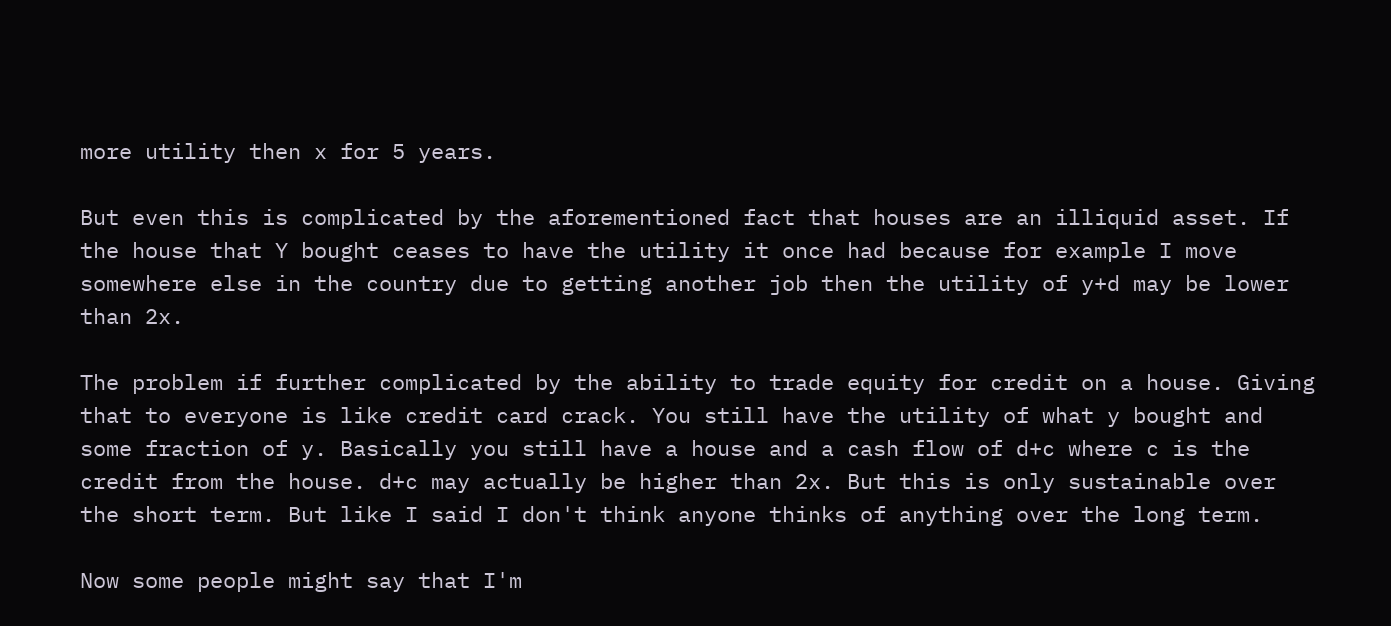more utility then x for 5 years.

But even this is complicated by the aforementioned fact that houses are an illiquid asset. If the house that Y bought ceases to have the utility it once had because for example I move somewhere else in the country due to getting another job then the utility of y+d may be lower than 2x.

The problem if further complicated by the ability to trade equity for credit on a house. Giving that to everyone is like credit card crack. You still have the utility of what y bought and some fraction of y. Basically you still have a house and a cash flow of d+c where c is the credit from the house. d+c may actually be higher than 2x. But this is only sustainable over the short term. But like I said I don't think anyone thinks of anything over the long term.

Now some people might say that I'm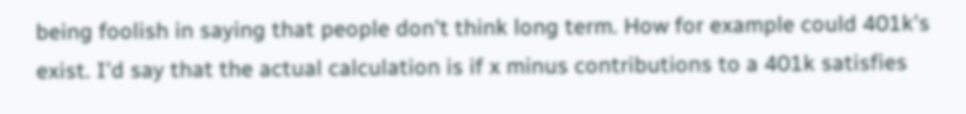being foolish in saying that people don't think long term. How for example could 401k's exist. I'd say that the actual calculation is if x minus contributions to a 401k satisfies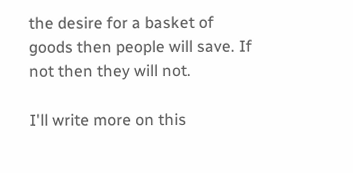the desire for a basket of goods then people will save. If not then they will not.

I'll write more on this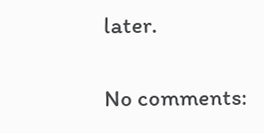later.

No comments: